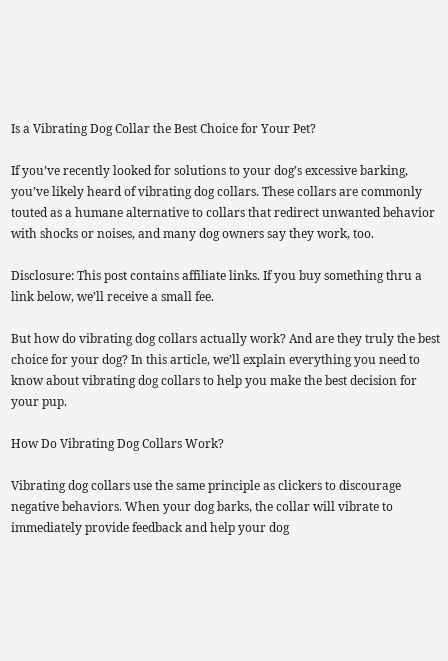Is a Vibrating Dog Collar the Best Choice for Your Pet?

If you’ve recently looked for solutions to your dog’s excessive barking, you’ve likely heard of vibrating dog collars. These collars are commonly touted as a humane alternative to collars that redirect unwanted behavior with shocks or noises, and many dog owners say they work, too.

Disclosure: This post contains affiliate links. If you buy something thru a link below, we’ll receive a small fee.

But how do vibrating dog collars actually work? And are they truly the best choice for your dog? In this article, we’ll explain everything you need to know about vibrating dog collars to help you make the best decision for your pup.

How Do Vibrating Dog Collars Work?

Vibrating dog collars use the same principle as clickers to discourage negative behaviors. When your dog barks, the collar will vibrate to immediately provide feedback and help your dog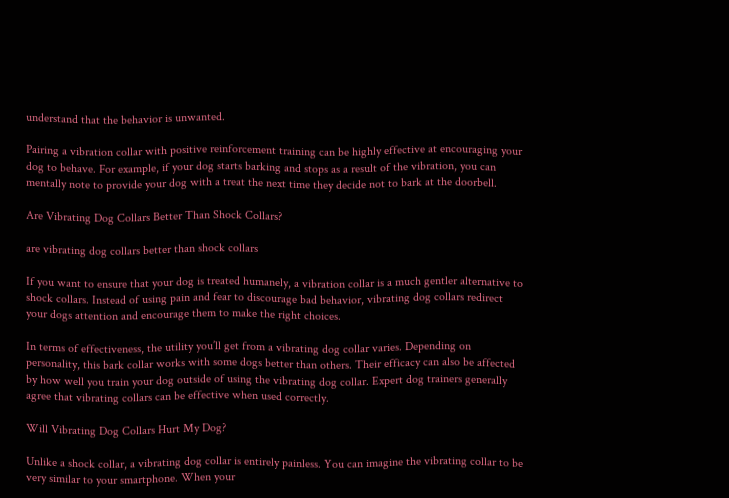understand that the behavior is unwanted.

Pairing a vibration collar with positive reinforcement training can be highly effective at encouraging your dog to behave. For example, if your dog starts barking and stops as a result of the vibration, you can mentally note to provide your dog with a treat the next time they decide not to bark at the doorbell.

Are Vibrating Dog Collars Better Than Shock Collars?

are vibrating dog collars better than shock collars

If you want to ensure that your dog is treated humanely, a vibration collar is a much gentler alternative to shock collars. Instead of using pain and fear to discourage bad behavior, vibrating dog collars redirect your dogs attention and encourage them to make the right choices.

In terms of effectiveness, the utility you’ll get from a vibrating dog collar varies. Depending on personality, this bark collar works with some dogs better than others. Their efficacy can also be affected by how well you train your dog outside of using the vibrating dog collar. Expert dog trainers generally agree that vibrating collars can be effective when used correctly.

Will Vibrating Dog Collars Hurt My Dog?

Unlike a shock collar, a vibrating dog collar is entirely painless. You can imagine the vibrating collar to be very similar to your smartphone. When your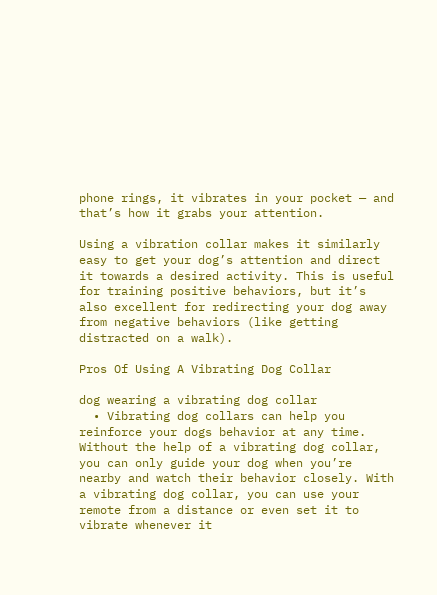phone rings, it vibrates in your pocket — and that’s how it grabs your attention.

Using a vibration collar makes it similarly easy to get your dog’s attention and direct it towards a desired activity. This is useful for training positive behaviors, but it’s also excellent for redirecting your dog away from negative behaviors (like getting distracted on a walk).

Pros Of Using A Vibrating Dog Collar

dog wearing a vibrating dog collar
  • Vibrating dog collars can help you reinforce your dogs behavior at any time. Without the help of a vibrating dog collar, you can only guide your dog when you’re nearby and watch their behavior closely. With a vibrating dog collar, you can use your remote from a distance or even set it to vibrate whenever it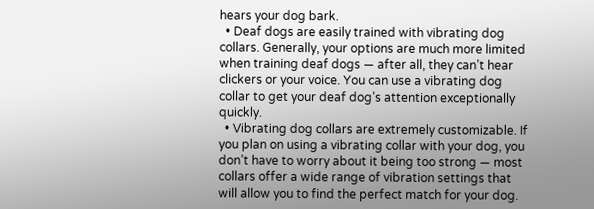hears your dog bark.
  • Deaf dogs are easily trained with vibrating dog collars. Generally, your options are much more limited when training deaf dogs — after all, they can’t hear clickers or your voice. You can use a vibrating dog collar to get your deaf dog’s attention exceptionally quickly.
  • Vibrating dog collars are extremely customizable. If you plan on using a vibrating collar with your dog, you don’t have to worry about it being too strong — most collars offer a wide range of vibration settings that will allow you to find the perfect match for your dog.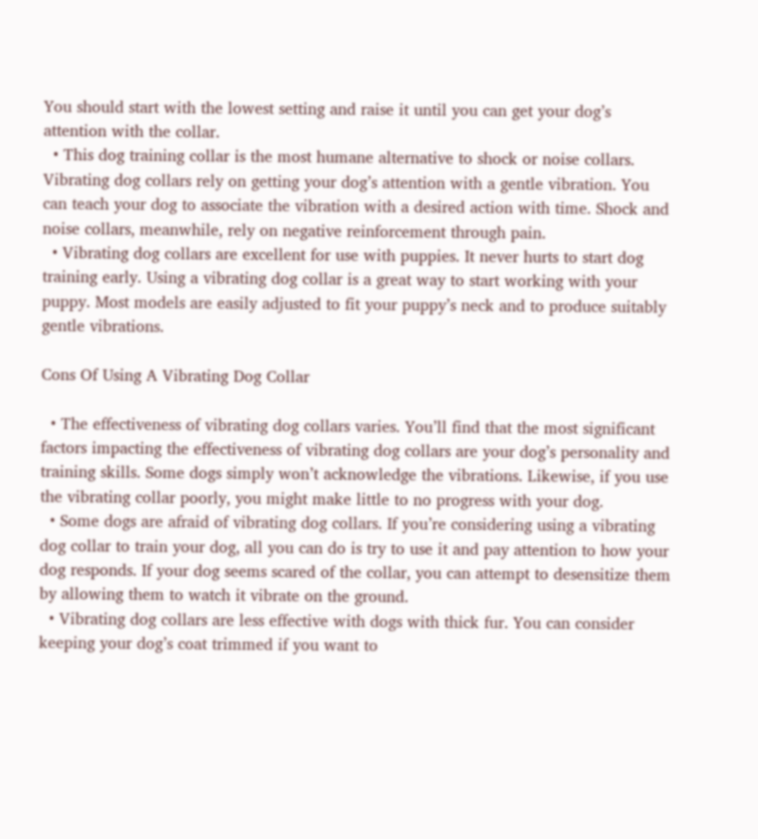You should start with the lowest setting and raise it until you can get your dog’s attention with the collar.
  • This dog training collar is the most humane alternative to shock or noise collars. Vibrating dog collars rely on getting your dog’s attention with a gentle vibration. You can teach your dog to associate the vibration with a desired action with time. Shock and noise collars, meanwhile, rely on negative reinforcement through pain.
  • Vibrating dog collars are excellent for use with puppies. It never hurts to start dog training early. Using a vibrating dog collar is a great way to start working with your puppy. Most models are easily adjusted to fit your puppy’s neck and to produce suitably gentle vibrations.

Cons Of Using A Vibrating Dog Collar

  • The effectiveness of vibrating dog collars varies. You’ll find that the most significant factors impacting the effectiveness of vibrating dog collars are your dog’s personality and training skills. Some dogs simply won’t acknowledge the vibrations. Likewise, if you use the vibrating collar poorly, you might make little to no progress with your dog.
  • Some dogs are afraid of vibrating dog collars. If you’re considering using a vibrating dog collar to train your dog, all you can do is try to use it and pay attention to how your dog responds. If your dog seems scared of the collar, you can attempt to desensitize them by allowing them to watch it vibrate on the ground.
  • Vibrating dog collars are less effective with dogs with thick fur. You can consider keeping your dog’s coat trimmed if you want to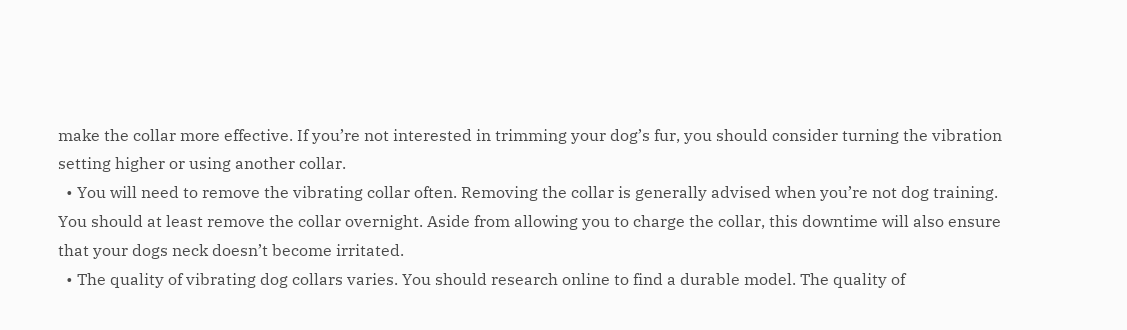make the collar more effective. If you’re not interested in trimming your dog’s fur, you should consider turning the vibration setting higher or using another collar.
  • You will need to remove the vibrating collar often. Removing the collar is generally advised when you’re not dog training. You should at least remove the collar overnight. Aside from allowing you to charge the collar, this downtime will also ensure that your dogs neck doesn’t become irritated.
  • The quality of vibrating dog collars varies. You should research online to find a durable model. The quality of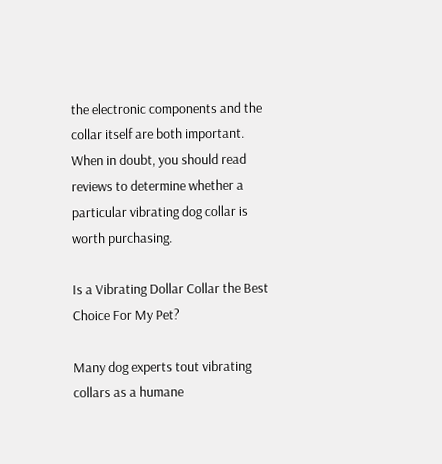the electronic components and the collar itself are both important. When in doubt, you should read reviews to determine whether a particular vibrating dog collar is worth purchasing.

Is a Vibrating Dollar Collar the Best Choice For My Pet?

Many dog experts tout vibrating collars as a humane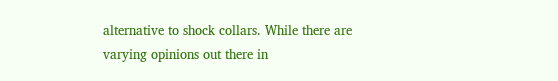alternative to shock collars. While there are varying opinions out there in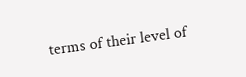terms of their level of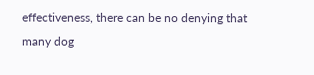effectiveness, there can be no denying that many dog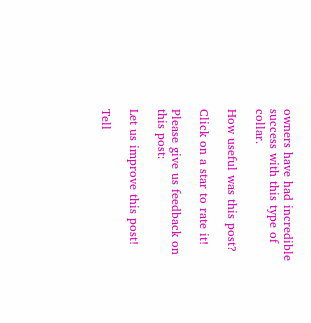owners have had incredible success with this type of collar.

How useful was this post?

Click on a star to rate it!

Please give us feedback on this post:

Let us improve this post!

Tell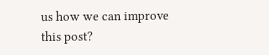us how we can improve this post?